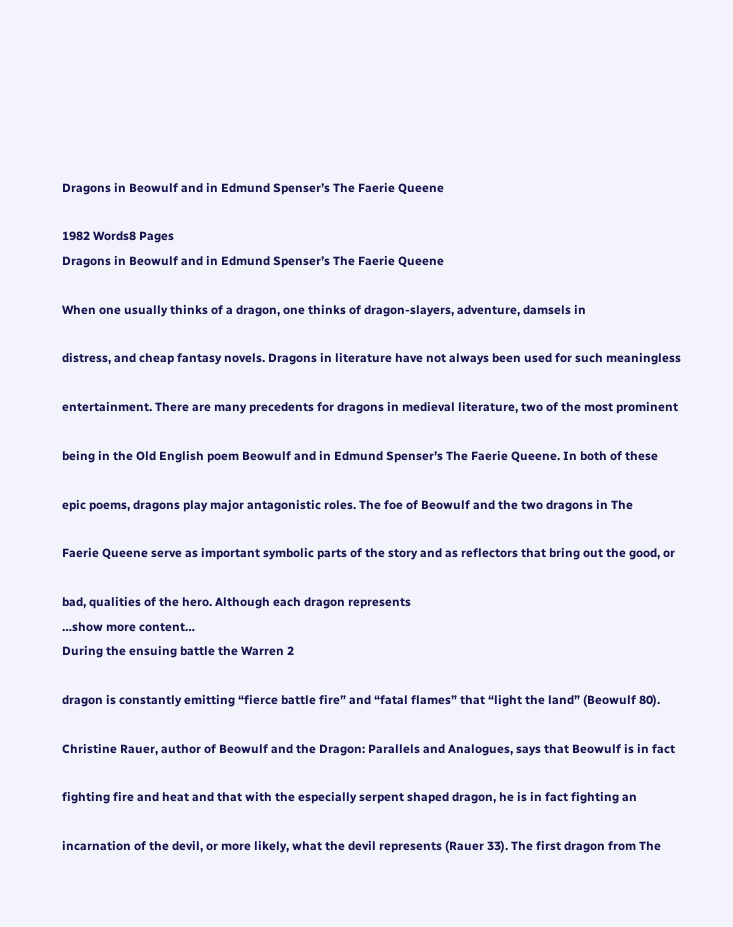Dragons in Beowulf and in Edmund Spenser’s The Faerie Queene

1982 Words8 Pages
Dragons in Beowulf and in Edmund Spenser’s The Faerie Queene

When one usually thinks of a dragon, one thinks of dragon-slayers, adventure, damsels in

distress, and cheap fantasy novels. Dragons in literature have not always been used for such meaningless

entertainment. There are many precedents for dragons in medieval literature, two of the most prominent

being in the Old English poem Beowulf and in Edmund Spenser’s The Faerie Queene. In both of these

epic poems, dragons play major antagonistic roles. The foe of Beowulf and the two dragons in The

Faerie Queene serve as important symbolic parts of the story and as reflectors that bring out the good, or

bad, qualities of the hero. Although each dragon represents
…show more content…
During the ensuing battle the Warren 2

dragon is constantly emitting “fierce battle fire” and “fatal flames” that “light the land” (Beowulf 80).

Christine Rauer, author of Beowulf and the Dragon: Parallels and Analogues, says that Beowulf is in fact

fighting fire and heat and that with the especially serpent shaped dragon, he is in fact fighting an

incarnation of the devil, or more likely, what the devil represents (Rauer 33). The first dragon from The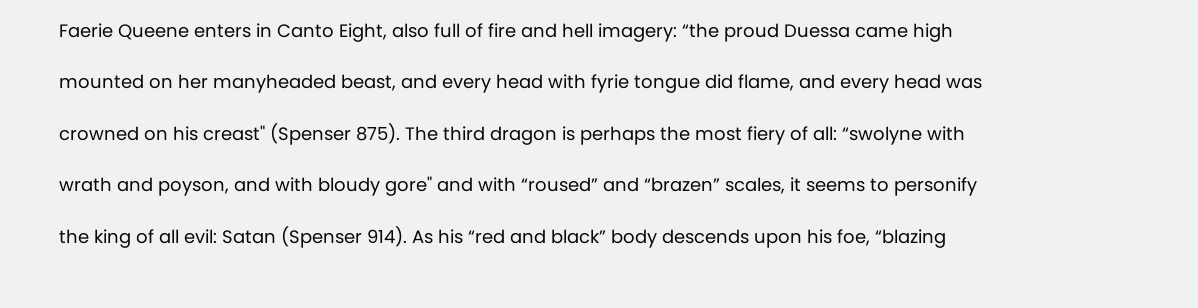Faerie Queene enters in Canto Eight, also full of fire and hell imagery: “the proud Duessa came high

mounted on her manyheaded beast, and every head with fyrie tongue did flame, and every head was

crowned on his creast" (Spenser 875). The third dragon is perhaps the most fiery of all: “swolyne with

wrath and poyson, and with bloudy gore" and with “roused” and “brazen” scales, it seems to personify

the king of all evil: Satan (Spenser 914). As his “red and black” body descends upon his foe, “blazing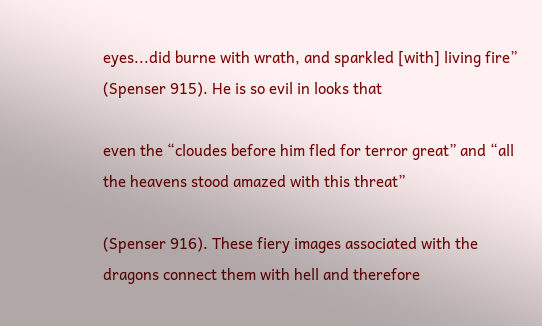eyes...did burne with wrath, and sparkled [with] living fire” (Spenser 915). He is so evil in looks that

even the “cloudes before him fled for terror great” and “all the heavens stood amazed with this threat”

(Spenser 916). These fiery images associated with the dragons connect them with hell and therefore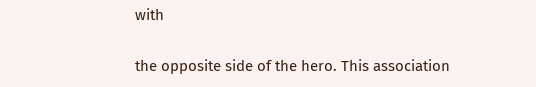with

the opposite side of the hero. This association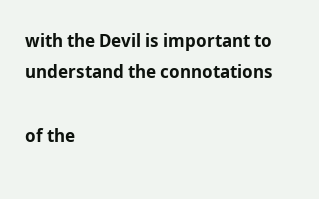with the Devil is important to understand the connotations

of the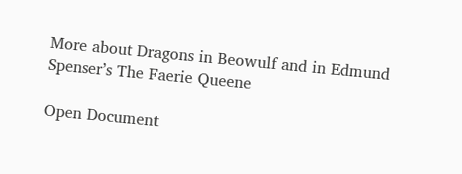More about Dragons in Beowulf and in Edmund Spenser’s The Faerie Queene

Open Document